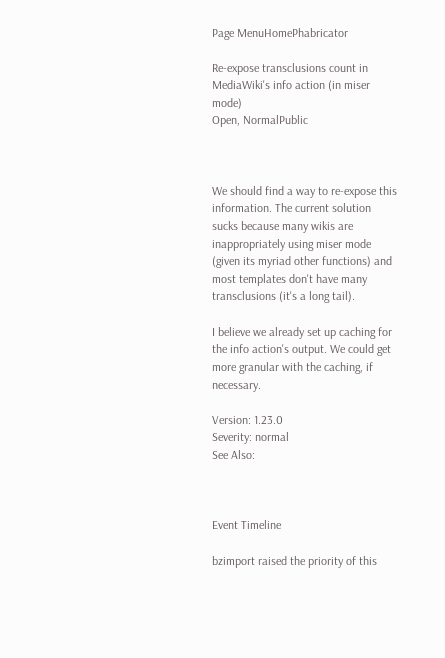Page MenuHomePhabricator

Re-expose transclusions count in MediaWiki's info action (in miser mode)
Open, NormalPublic



We should find a way to re-expose this information. The current solution sucks because many wikis are inappropriately using miser mode (given its myriad other functions) and most templates don't have many transclusions (it's a long tail).

I believe we already set up caching for the info action's output. We could get more granular with the caching, if necessary.

Version: 1.23.0
Severity: normal
See Also:



Event Timeline

bzimport raised the priority of this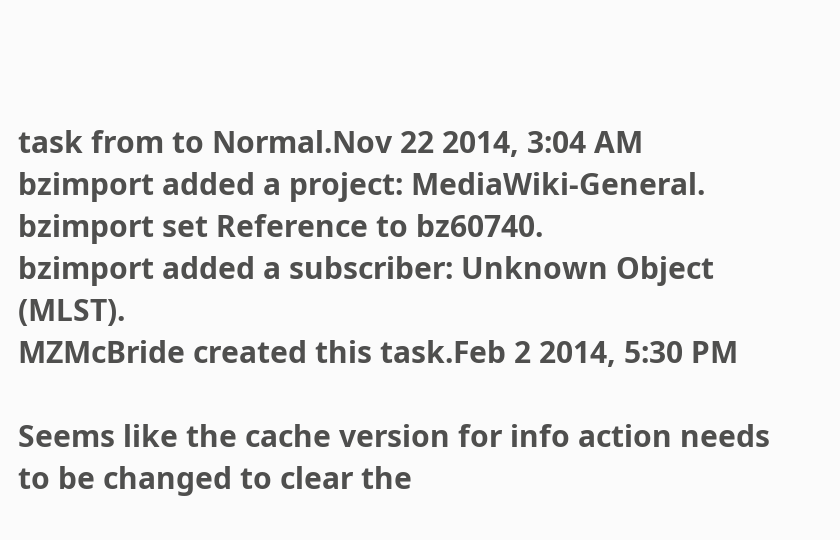task from to Normal.Nov 22 2014, 3:04 AM
bzimport added a project: MediaWiki-General.
bzimport set Reference to bz60740.
bzimport added a subscriber: Unknown Object (MLST).
MZMcBride created this task.Feb 2 2014, 5:30 PM

Seems like the cache version for info action needs to be changed to clear the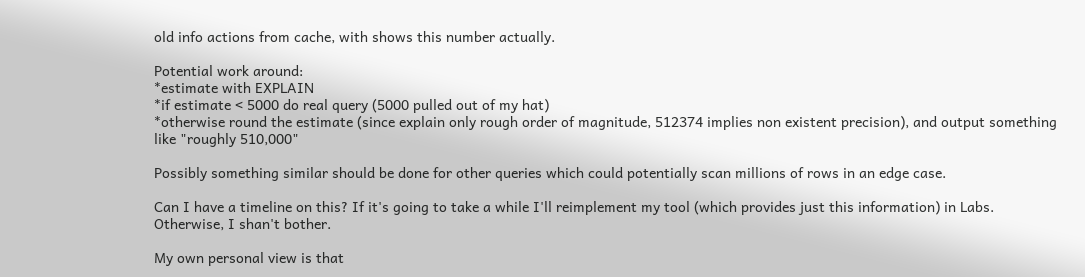old info actions from cache, with shows this number actually.

Potential work around:
*estimate with EXPLAIN
*if estimate < 5000 do real query (5000 pulled out of my hat)
*otherwise round the estimate (since explain only rough order of magnitude, 512374 implies non existent precision), and output something like "roughly 510,000"

Possibly something similar should be done for other queries which could potentially scan millions of rows in an edge case.

Can I have a timeline on this? If it's going to take a while I'll reimplement my tool (which provides just this information) in Labs. Otherwise, I shan't bother.

My own personal view is that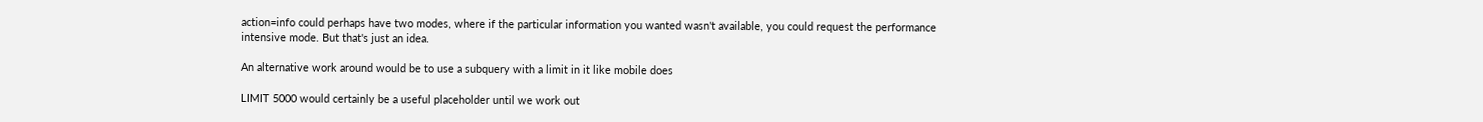action=info could perhaps have two modes, where if the particular information you wanted wasn't available, you could request the performance intensive mode. But that's just an idea.

An alternative work around would be to use a subquery with a limit in it like mobile does

LIMIT 5000 would certainly be a useful placeholder until we work out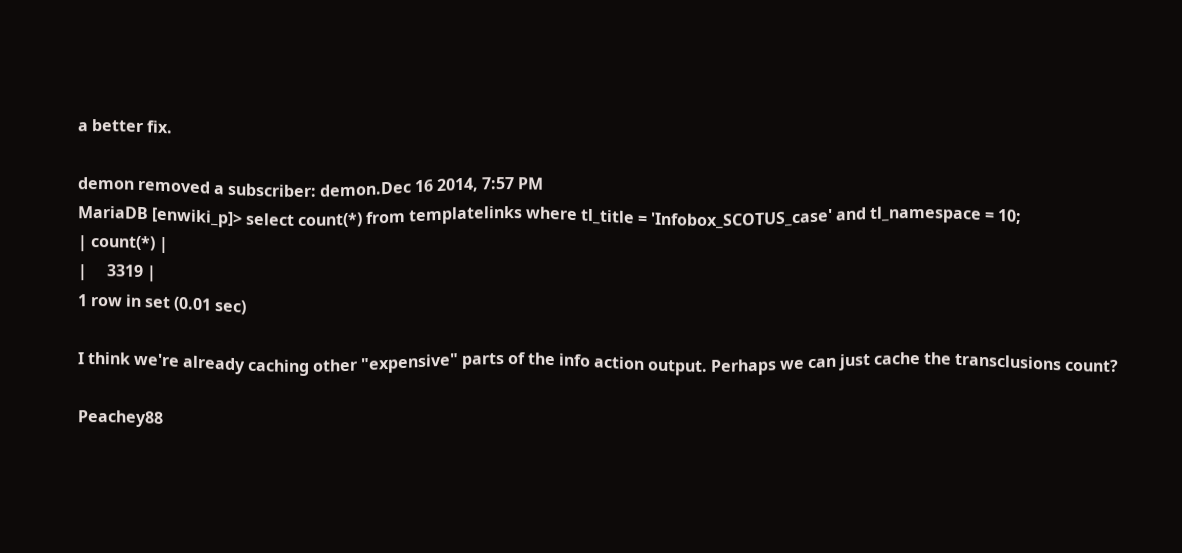a better fix.

demon removed a subscriber: demon.Dec 16 2014, 7:57 PM
MariaDB [enwiki_p]> select count(*) from templatelinks where tl_title = 'Infobox_SCOTUS_case' and tl_namespace = 10;
| count(*) |
|     3319 |
1 row in set (0.01 sec)

I think we're already caching other "expensive" parts of the info action output. Perhaps we can just cache the transclusions count?

Peachey88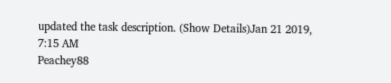updated the task description. (Show Details)Jan 21 2019, 7:15 AM
Peachey88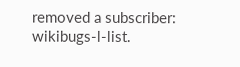removed a subscriber: wikibugs-l-list.